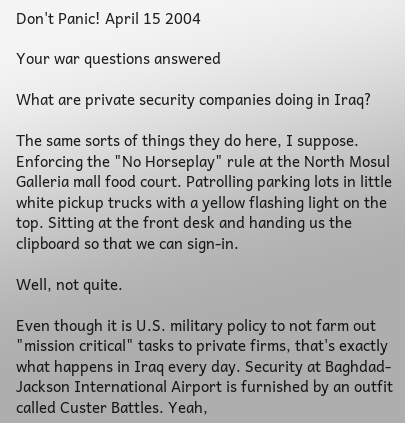Don't Panic! April 15 2004

Your war questions answered

What are private security companies doing in Iraq?

The same sorts of things they do here, I suppose. Enforcing the "No Horseplay" rule at the North Mosul Galleria mall food court. Patrolling parking lots in little white pickup trucks with a yellow flashing light on the top. Sitting at the front desk and handing us the clipboard so that we can sign-in.

Well, not quite.

Even though it is U.S. military policy to not farm out "mission critical" tasks to private firms, that's exactly what happens in Iraq every day. Security at Baghdad-Jackson International Airport is furnished by an outfit called Custer Battles. Yeah,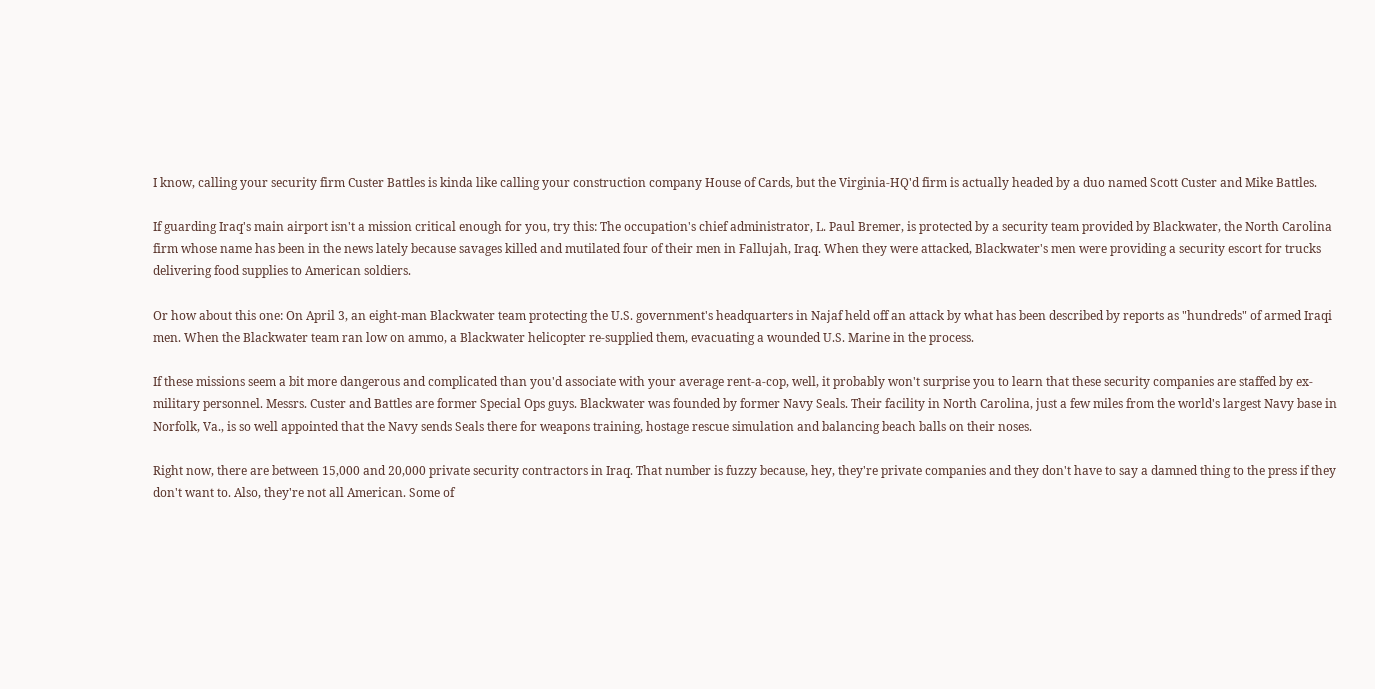I know, calling your security firm Custer Battles is kinda like calling your construction company House of Cards, but the Virginia-HQ'd firm is actually headed by a duo named Scott Custer and Mike Battles.

If guarding Iraq's main airport isn't a mission critical enough for you, try this: The occupation's chief administrator, L. Paul Bremer, is protected by a security team provided by Blackwater, the North Carolina firm whose name has been in the news lately because savages killed and mutilated four of their men in Fallujah, Iraq. When they were attacked, Blackwater's men were providing a security escort for trucks delivering food supplies to American soldiers.

Or how about this one: On April 3, an eight-man Blackwater team protecting the U.S. government's headquarters in Najaf held off an attack by what has been described by reports as "hundreds" of armed Iraqi men. When the Blackwater team ran low on ammo, a Blackwater helicopter re-supplied them, evacuating a wounded U.S. Marine in the process.

If these missions seem a bit more dangerous and complicated than you'd associate with your average rent-a-cop, well, it probably won't surprise you to learn that these security companies are staffed by ex-military personnel. Messrs. Custer and Battles are former Special Ops guys. Blackwater was founded by former Navy Seals. Their facility in North Carolina, just a few miles from the world's largest Navy base in Norfolk, Va., is so well appointed that the Navy sends Seals there for weapons training, hostage rescue simulation and balancing beach balls on their noses.

Right now, there are between 15,000 and 20,000 private security contractors in Iraq. That number is fuzzy because, hey, they're private companies and they don't have to say a damned thing to the press if they don't want to. Also, they're not all American. Some of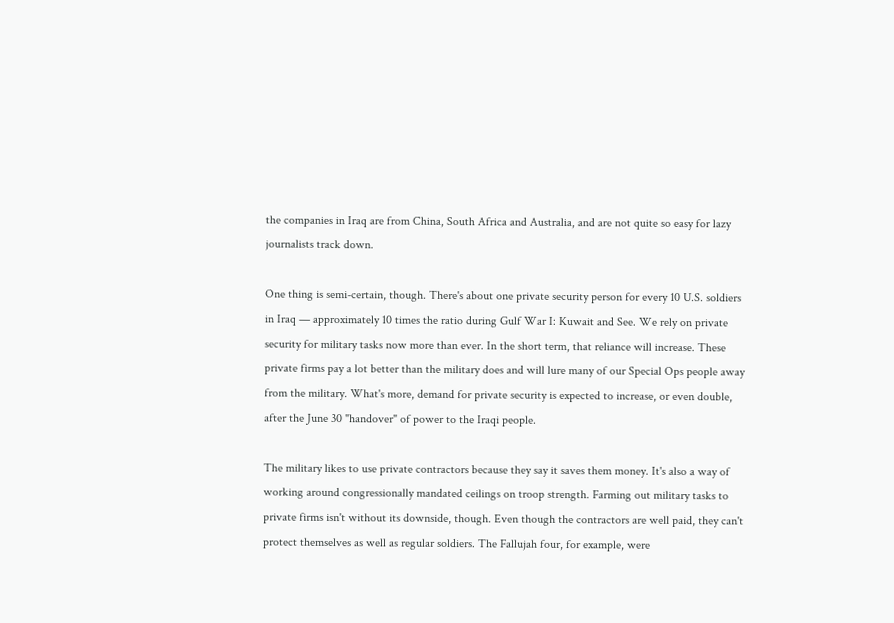the companies in Iraq are from China, South Africa and Australia, and are not quite so easy for lazy journalists track down.

One thing is semi-certain, though. There's about one private security person for every 10 U.S. soldiers in Iraq — approximately 10 times the ratio during Gulf War I: Kuwait and See. We rely on private security for military tasks now more than ever. In the short term, that reliance will increase. These private firms pay a lot better than the military does and will lure many of our Special Ops people away from the military. What's more, demand for private security is expected to increase, or even double, after the June 30 "handover" of power to the Iraqi people.

The military likes to use private contractors because they say it saves them money. It's also a way of working around congressionally mandated ceilings on troop strength. Farming out military tasks to private firms isn't without its downside, though. Even though the contractors are well paid, they can't protect themselves as well as regular soldiers. The Fallujah four, for example, were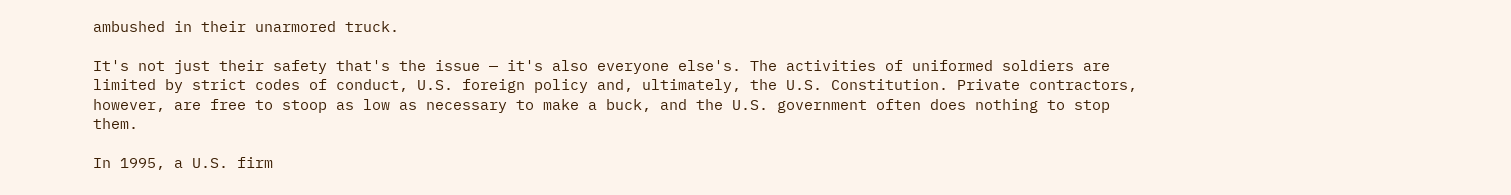ambushed in their unarmored truck.

It's not just their safety that's the issue — it's also everyone else's. The activities of uniformed soldiers are limited by strict codes of conduct, U.S. foreign policy and, ultimately, the U.S. Constitution. Private contractors, however, are free to stoop as low as necessary to make a buck, and the U.S. government often does nothing to stop them.

In 1995, a U.S. firm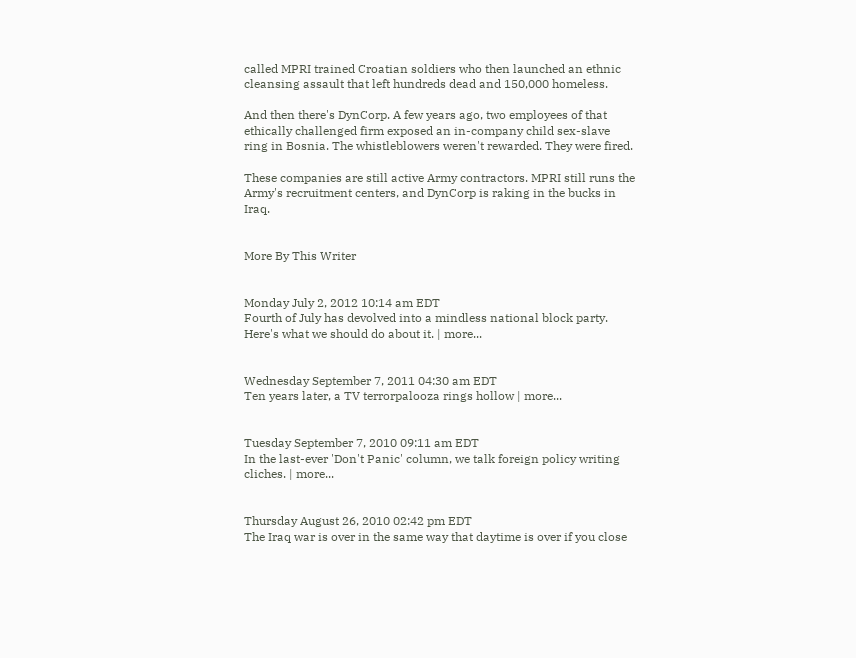called MPRI trained Croatian soldiers who then launched an ethnic cleansing assault that left hundreds dead and 150,000 homeless.

And then there's DynCorp. A few years ago, two employees of that ethically challenged firm exposed an in-company child sex-slave ring in Bosnia. The whistleblowers weren't rewarded. They were fired.

These companies are still active Army contractors. MPRI still runs the Army's recruitment centers, and DynCorp is raking in the bucks in Iraq.


More By This Writer


Monday July 2, 2012 10:14 am EDT
Fourth of July has devolved into a mindless national block party. Here's what we should do about it. | more...


Wednesday September 7, 2011 04:30 am EDT
Ten years later, a TV terrorpalooza rings hollow | more...


Tuesday September 7, 2010 09:11 am EDT
In the last-ever 'Don't Panic' column, we talk foreign policy writing cliches. | more...


Thursday August 26, 2010 02:42 pm EDT
The Iraq war is over in the same way that daytime is over if you close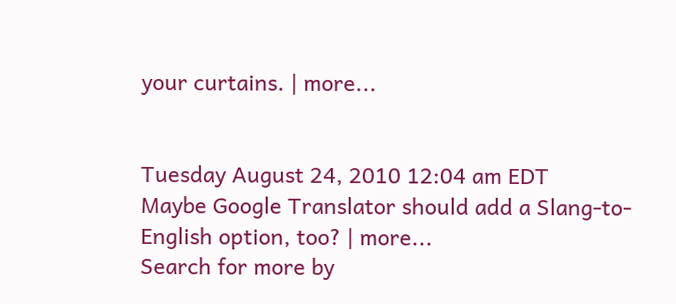your curtains. | more...


Tuesday August 24, 2010 12:04 am EDT
Maybe Google Translator should add a Slang-to-English option, too? | more...
Search for more by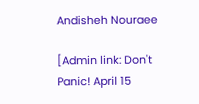Andisheh Nouraee

[Admin link: Don't Panic! April 15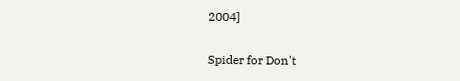2004]

Spider for Don't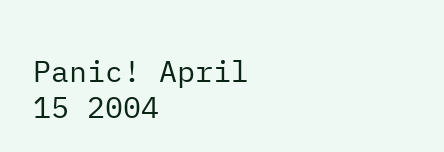Panic! April 15 2004